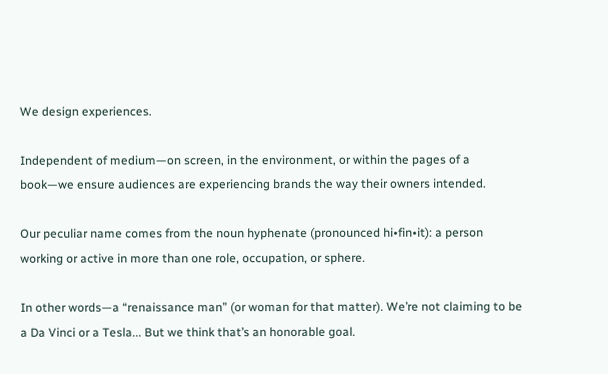We design experiences.

Independent of medium—on screen, in the environment, or within the pages of a book—we ensure audiences are experiencing brands the way their owners intended.

Our peculiar name comes from the noun hyphenate (pronounced hi•fin•it): a person working or active in more than one role, occupation, or sphere.

In other words—a “renaissance man” (or woman for that matter). We’re not claiming to be a Da Vinci or a Tesla... But we think that’s an honorable goal.